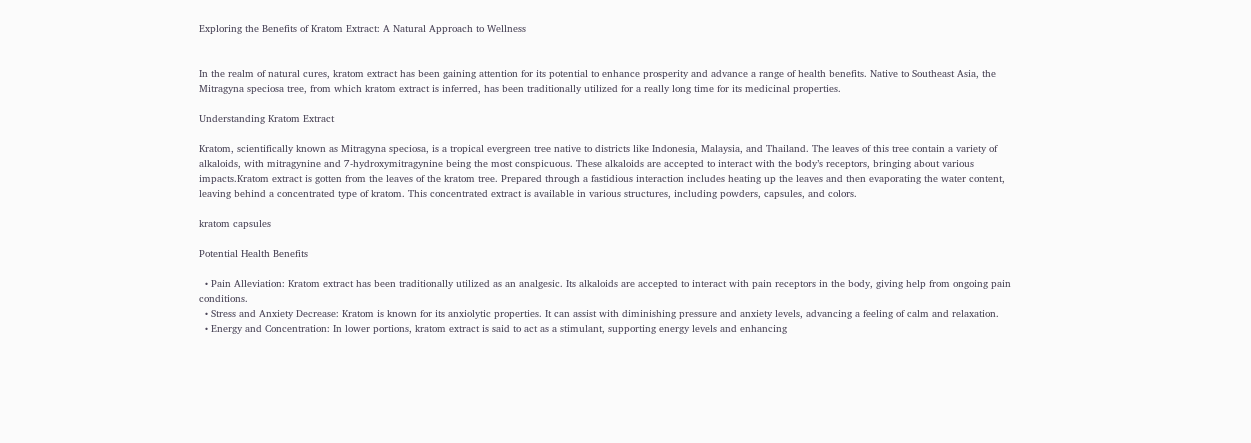Exploring the Benefits of Kratom Extract: A Natural Approach to Wellness


In the realm of natural cures, kratom extract has been gaining attention for its potential to enhance prosperity and advance a range of health benefits. Native to Southeast Asia, the Mitragyna speciosa tree, from which kratom extract is inferred, has been traditionally utilized for a really long time for its medicinal properties.

Understanding Kratom Extract

Kratom, scientifically known as Mitragyna speciosa, is a tropical evergreen tree native to districts like Indonesia, Malaysia, and Thailand. The leaves of this tree contain a variety of alkaloids, with mitragynine and 7-hydroxymitragynine being the most conspicuous. These alkaloids are accepted to interact with the body’s receptors, bringing about various impacts.Kratom extract is gotten from the leaves of the kratom tree. Prepared through a fastidious interaction includes heating up the leaves and then evaporating the water content, leaving behind a concentrated type of kratom. This concentrated extract is available in various structures, including powders, capsules, and colors.

kratom capsules

Potential Health Benefits

  • Pain Alleviation: Kratom extract has been traditionally utilized as an analgesic. Its alkaloids are accepted to interact with pain receptors in the body, giving help from ongoing pain conditions.
  • Stress and Anxiety Decrease: Kratom is known for its anxiolytic properties. It can assist with diminishing pressure and anxiety levels, advancing a feeling of calm and relaxation.
  • Energy and Concentration: In lower portions, kratom extract is said to act as a stimulant, supporting energy levels and enhancing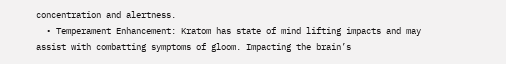concentration and alertness.
  • Temperament Enhancement: Kratom has state of mind lifting impacts and may assist with combatting symptoms of gloom. Impacting the brain’s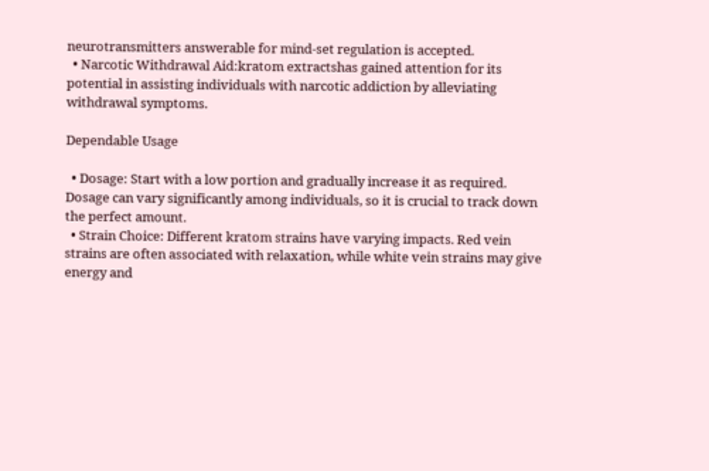neurotransmitters answerable for mind-set regulation is accepted.
  • Narcotic Withdrawal Aid:kratom extractshas gained attention for its potential in assisting individuals with narcotic addiction by alleviating withdrawal symptoms.

Dependable Usage

  • Dosage: Start with a low portion and gradually increase it as required. Dosage can vary significantly among individuals, so it is crucial to track down the perfect amount.
  • Strain Choice: Different kratom strains have varying impacts. Red vein strains are often associated with relaxation, while white vein strains may give energy and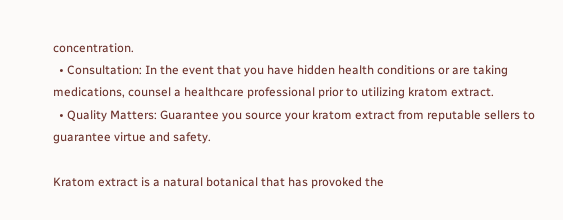concentration.
  • Consultation: In the event that you have hidden health conditions or are taking medications, counsel a healthcare professional prior to utilizing kratom extract.
  • Quality Matters: Guarantee you source your kratom extract from reputable sellers to guarantee virtue and safety.

Kratom extract is a natural botanical that has provoked the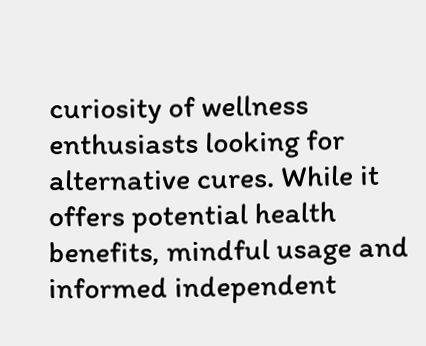curiosity of wellness enthusiasts looking for alternative cures. While it offers potential health benefits, mindful usage and informed independent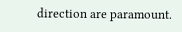direction are paramount.